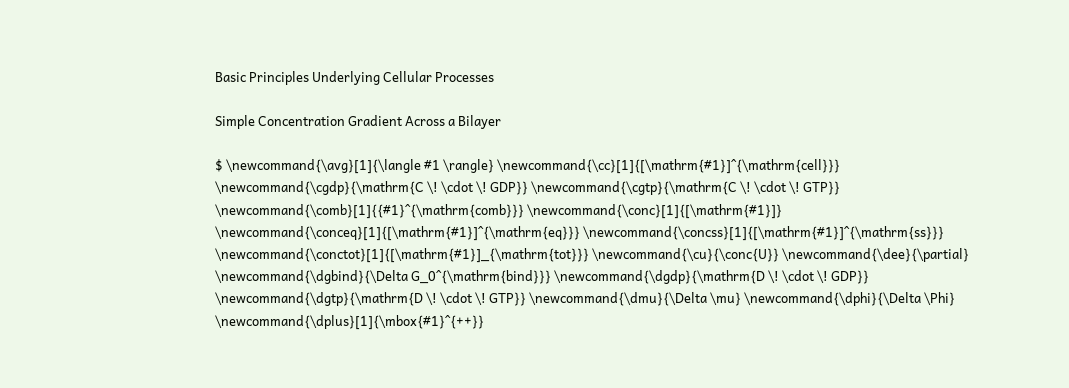Basic Principles Underlying Cellular Processes

Simple Concentration Gradient Across a Bilayer

$ \newcommand{\avg}[1]{\langle #1 \rangle} \newcommand{\cc}[1]{[\mathrm{#1}]^{\mathrm{cell}}} \newcommand{\cgdp}{\mathrm{C \! \cdot \! GDP}} \newcommand{\cgtp}{\mathrm{C \! \cdot \! GTP}} \newcommand{\comb}[1]{{#1}^{\mathrm{comb}}} \newcommand{\conc}[1]{[\mathrm{#1}]} \newcommand{\conceq}[1]{[\mathrm{#1}]^{\mathrm{eq}}} \newcommand{\concss}[1]{[\mathrm{#1}]^{\mathrm{ss}}} \newcommand{\conctot}[1]{[\mathrm{#1}]_{\mathrm{tot}}} \newcommand{\cu}{\conc{U}} \newcommand{\dee}{\partial} \newcommand{\dgbind}{\Delta G_0^{\mathrm{bind}}} \newcommand{\dgdp}{\mathrm{D \! \cdot \! GDP}} \newcommand{\dgtp}{\mathrm{D \! \cdot \! GTP}} \newcommand{\dmu}{\Delta \mu} \newcommand{\dphi}{\Delta \Phi} \newcommand{\dplus}[1]{\mbox{#1}^{++}}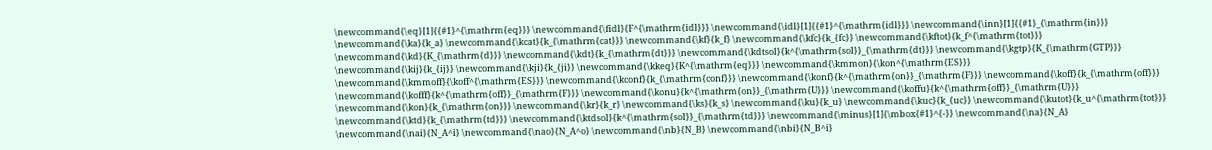\newcommand{\eq}[1]{{#1}^{\mathrm{eq}}} \newcommand{\fidl}{F^{\mathrm{idl}}} \newcommand{\idl}[1]{{#1}^{\mathrm{idl}}} \newcommand{\inn}[1]{{#1}_{\mathrm{in}}} \newcommand{\ka}{k_a} \newcommand{\kcat}{k_{\mathrm{cat}}} \newcommand{\kf}{k_f} \newcommand{\kfc}{k_{fc}} \newcommand{\kftot}{k_f^{\mathrm{tot}}} \newcommand{\kd}{K_{\mathrm{d}}} \newcommand{\kdt}{k_{\mathrm{dt}}} \newcommand{\kdtsol}{k^{\mathrm{sol}}_{\mathrm{dt}}} \newcommand{\kgtp}{K_{\mathrm{GTP}}} \newcommand{\kij}{k_{ij}} \newcommand{\kji}{k_{ji}} \newcommand{\kkeq}{K^{\mathrm{eq}}} \newcommand{\kmmon}{\kon^{\mathrm{ES}}} \newcommand{\kmmoff}{\koff^{\mathrm{ES}}} \newcommand{\kconf}{k_{\mathrm{conf}}} \newcommand{\konf}{k^{\mathrm{on}}_{\mathrm{F}}} \newcommand{\koff}{k_{\mathrm{off}}} \newcommand{\kofff}{k^{\mathrm{off}}_{\mathrm{F}}} \newcommand{\konu}{k^{\mathrm{on}}_{\mathrm{U}}} \newcommand{\koffu}{k^{\mathrm{off}}_{\mathrm{U}}} \newcommand{\kon}{k_{\mathrm{on}}} \newcommand{\kr}{k_r} \newcommand{\ks}{k_s} \newcommand{\ku}{k_u} \newcommand{\kuc}{k_{uc}} \newcommand{\kutot}{k_u^{\mathrm{tot}}} \newcommand{\ktd}{k_{\mathrm{td}}} \newcommand{\ktdsol}{k^{\mathrm{sol}}_{\mathrm{td}}} \newcommand{\minus}[1]{\mbox{#1}^{-}} \newcommand{\na}{N_A} \newcommand{\nai}{N_A^i} \newcommand{\nao}{N_A^o} \newcommand{\nb}{N_B} \newcommand{\nbi}{N_B^i}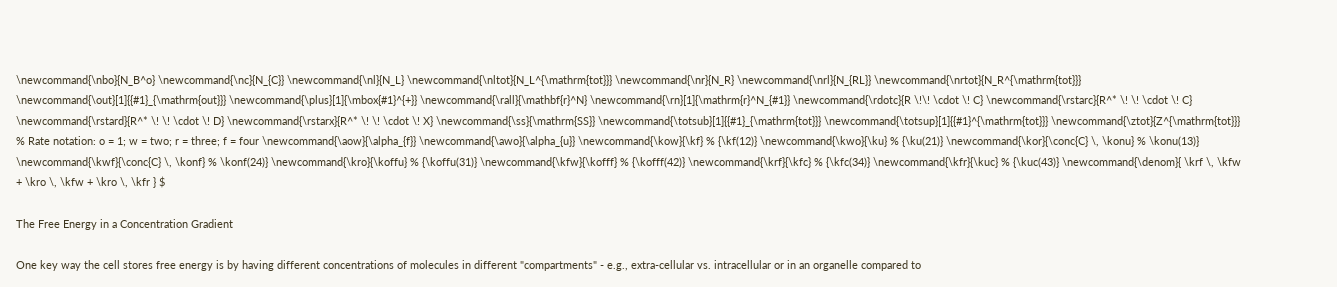\newcommand{\nbo}{N_B^o} \newcommand{\nc}{N_{C}} \newcommand{\nl}{N_L} \newcommand{\nltot}{N_L^{\mathrm{tot}}} \newcommand{\nr}{N_R} \newcommand{\nrl}{N_{RL}} \newcommand{\nrtot}{N_R^{\mathrm{tot}}} \newcommand{\out}[1]{{#1}_{\mathrm{out}}} \newcommand{\plus}[1]{\mbox{#1}^{+}} \newcommand{\rall}{\mathbf{r}^N} \newcommand{\rn}[1]{\mathrm{r}^N_{#1}} \newcommand{\rdotc}{R \!\! \cdot \! C} \newcommand{\rstarc}{R^* \! \! \cdot \! C} \newcommand{\rstard}{R^* \! \! \cdot \! D} \newcommand{\rstarx}{R^* \! \! \cdot \! X} \newcommand{\ss}{\mathrm{SS}} \newcommand{\totsub}[1]{{#1}_{\mathrm{tot}}} \newcommand{\totsup}[1]{{#1}^{\mathrm{tot}}} \newcommand{\ztot}{Z^{\mathrm{tot}}} % Rate notation: o = 1; w = two; r = three; f = four \newcommand{\aow}{\alpha_{f}} \newcommand{\awo}{\alpha_{u}} \newcommand{\kow}{\kf} % {\kf(12)} \newcommand{\kwo}{\ku} % {\ku(21)} \newcommand{\kor}{\conc{C} \, \konu} % \konu(13)} \newcommand{\kwf}{\conc{C} \, \konf} % \konf(24)} \newcommand{\kro}{\koffu} % {\koffu(31)} \newcommand{\kfw}{\kofff} % {\kofff(42)} \newcommand{\krf}{\kfc} % {\kfc(34)} \newcommand{\kfr}{\kuc} % {\kuc(43)} \newcommand{\denom}{ \krf \, \kfw + \kro \, \kfw + \kro \, \kfr } $

The Free Energy in a Concentration Gradient

One key way the cell stores free energy is by having different concentrations of molecules in different "compartments" - e.g., extra-cellular vs. intracellular or in an organelle compared to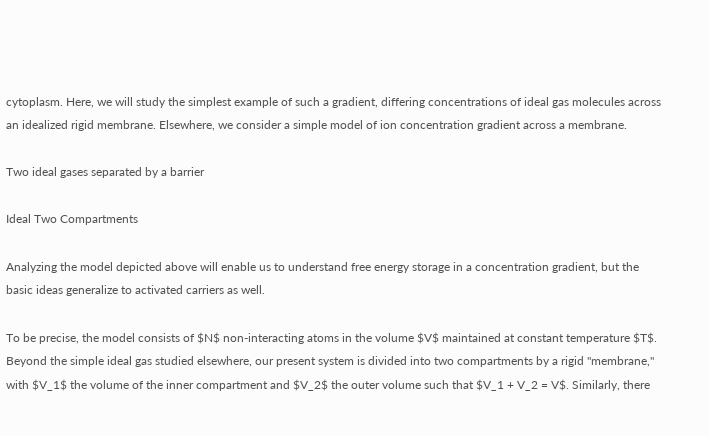cytoplasm. Here, we will study the simplest example of such a gradient, differing concentrations of ideal gas molecules across an idealized rigid membrane. Elsewhere, we consider a simple model of ion concentration gradient across a membrane.

Two ideal gases separated by a barrier

Ideal Two Compartments

Analyzing the model depicted above will enable us to understand free energy storage in a concentration gradient, but the basic ideas generalize to activated carriers as well.

To be precise, the model consists of $N$ non-interacting atoms in the volume $V$ maintained at constant temperature $T$. Beyond the simple ideal gas studied elsewhere, our present system is divided into two compartments by a rigid "membrane," with $V_1$ the volume of the inner compartment and $V_2$ the outer volume such that $V_1 + V_2 = V$. Similarly, there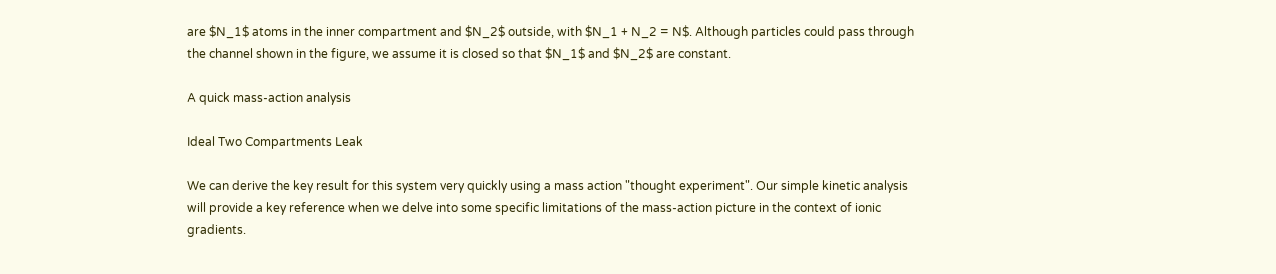are $N_1$ atoms in the inner compartment and $N_2$ outside, with $N_1 + N_2 = N$. Although particles could pass through the channel shown in the figure, we assume it is closed so that $N_1$ and $N_2$ are constant.

A quick mass-action analysis

Ideal Two Compartments Leak

We can derive the key result for this system very quickly using a mass action "thought experiment". Our simple kinetic analysis will provide a key reference when we delve into some specific limitations of the mass-action picture in the context of ionic gradients.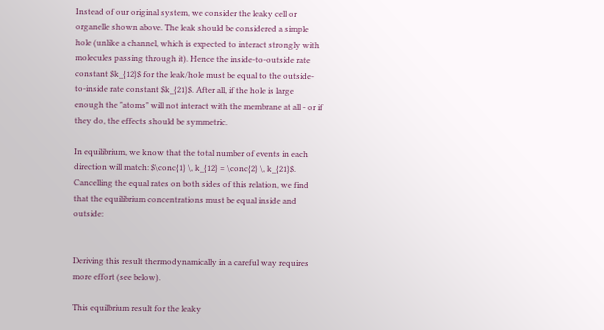Instead of our original system, we consider the leaky cell or organelle shown above. The leak should be considered a simple hole (unlike a channel, which is expected to interact strongly with molecules passing through it). Hence the inside-to-outside rate constant $k_{12}$ for the leak/hole must be equal to the outside-to-inside rate constant $k_{21}$. After all, if the hole is large enough the "atoms" will not interact with the membrane at all - or if they do, the effects should be symmetric.

In equilibrium, we know that the total number of events in each direction will match: $\conc{1} \, k_{12} = \conc{2} \, k_{21}$. Cancelling the equal rates on both sides of this relation, we find that the equilibrium concentrations must be equal inside and outside:


Deriving this result thermodynamically in a careful way requires more effort (see below).

This equilbrium result for the leaky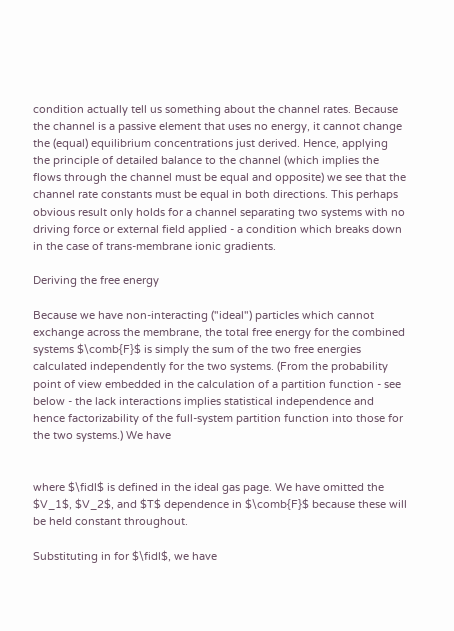condition actually tell us something about the channel rates. Because the channel is a passive element that uses no energy, it cannot change the (equal) equilibrium concentrations just derived. Hence, applying the principle of detailed balance to the channel (which implies the flows through the channel must be equal and opposite) we see that the channel rate constants must be equal in both directions. This perhaps obvious result only holds for a channel separating two systems with no driving force or external field applied - a condition which breaks down in the case of trans-membrane ionic gradients.

Deriving the free energy

Because we have non-interacting ("ideal") particles which cannot exchange across the membrane, the total free energy for the combined systems $\comb{F}$ is simply the sum of the two free energies calculated independently for the two systems. (From the probability point of view embedded in the calculation of a partition function - see below - the lack interactions implies statistical independence and hence factorizability of the full-system partition function into those for the two systems.) We have


where $\fidl$ is defined in the ideal gas page. We have omitted the $V_1$, $V_2$, and $T$ dependence in $\comb{F}$ because these will be held constant throughout.

Substituting in for $\fidl$, we have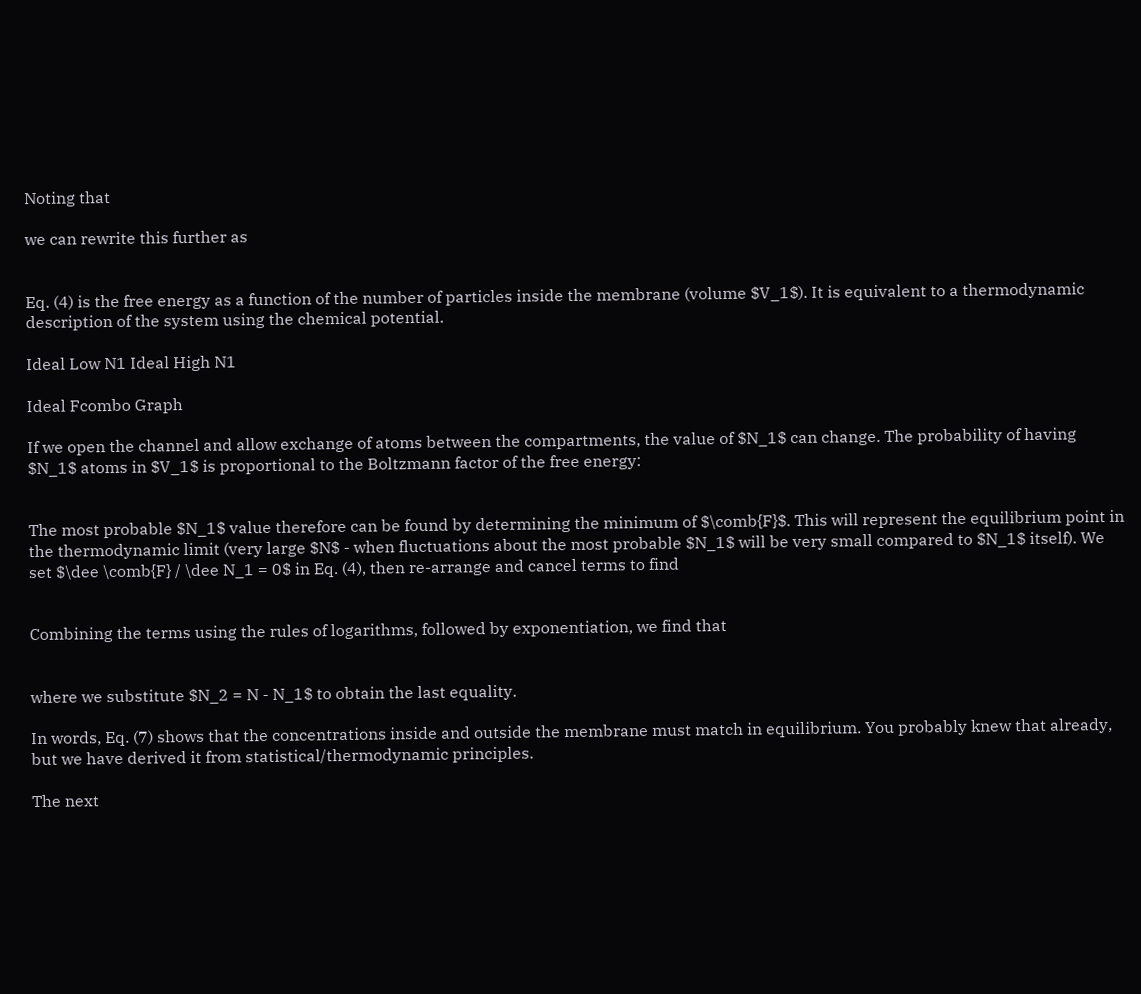Noting that

we can rewrite this further as


Eq. (4) is the free energy as a function of the number of particles inside the membrane (volume $V_1$). It is equivalent to a thermodynamic description of the system using the chemical potential.

Ideal Low N1 Ideal High N1

Ideal Fcombo Graph

If we open the channel and allow exchange of atoms between the compartments, the value of $N_1$ can change. The probability of having $N_1$ atoms in $V_1$ is proportional to the Boltzmann factor of the free energy:


The most probable $N_1$ value therefore can be found by determining the minimum of $\comb{F}$. This will represent the equilibrium point in the thermodynamic limit (very large $N$ - when fluctuations about the most probable $N_1$ will be very small compared to $N_1$ itself). We set $\dee \comb{F} / \dee N_1 = 0$ in Eq. (4), then re-arrange and cancel terms to find


Combining the terms using the rules of logarithms, followed by exponentiation, we find that


where we substitute $N_2 = N - N_1$ to obtain the last equality.

In words, Eq. (7) shows that the concentrations inside and outside the membrane must match in equilibrium. You probably knew that already, but we have derived it from statistical/thermodynamic principles.

The next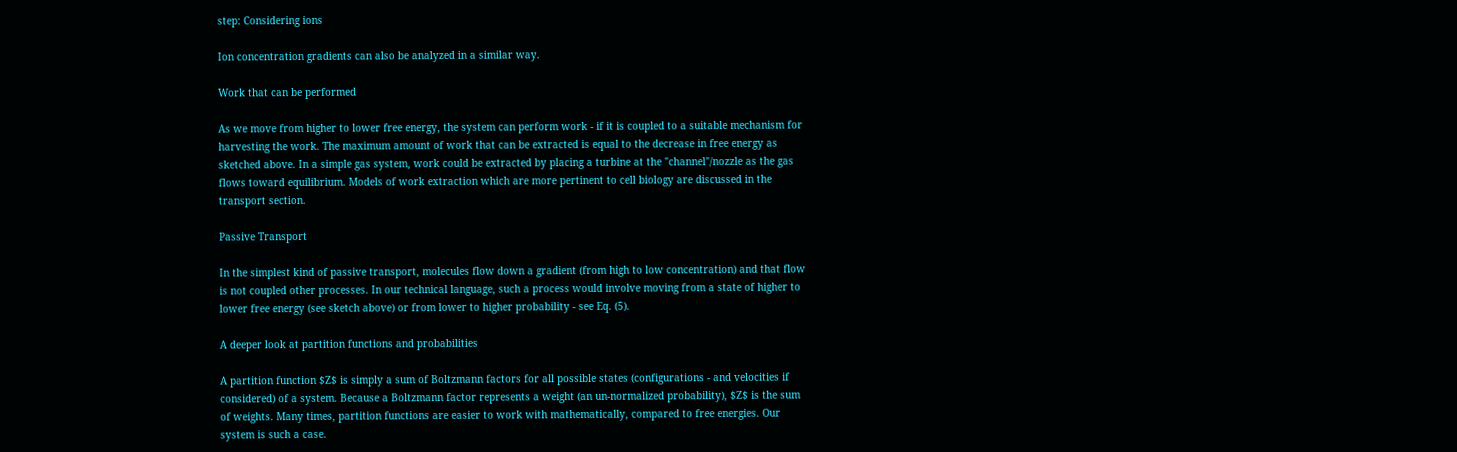step: Considering ions

Ion concentration gradients can also be analyzed in a similar way.

Work that can be performed

As we move from higher to lower free energy, the system can perform work - if it is coupled to a suitable mechanism for harvesting the work. The maximum amount of work that can be extracted is equal to the decrease in free energy as sketched above. In a simple gas system, work could be extracted by placing a turbine at the "channel"/nozzle as the gas flows toward equilibrium. Models of work extraction which are more pertinent to cell biology are discussed in the transport section.

Passive Transport

In the simplest kind of passive transport, molecules flow down a gradient (from high to low concentration) and that flow is not coupled other processes. In our technical language, such a process would involve moving from a state of higher to lower free energy (see sketch above) or from lower to higher probability - see Eq. (5).

A deeper look at partition functions and probabilities

A partition function $Z$ is simply a sum of Boltzmann factors for all possible states (configurations - and velocities if considered) of a system. Because a Boltzmann factor represents a weight (an un-normalized probability), $Z$ is the sum of weights. Many times, partition functions are easier to work with mathematically, compared to free energies. Our system is such a case.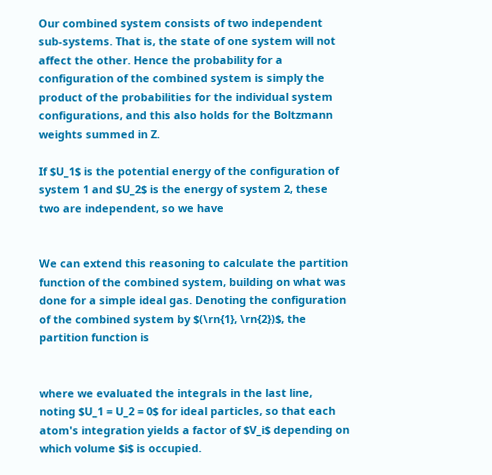Our combined system consists of two independent sub-systems. That is, the state of one system will not affect the other. Hence the probability for a configuration of the combined system is simply the product of the probabilities for the individual system configurations, and this also holds for the Boltzmann weights summed in Z.

If $U_1$ is the potential energy of the configuration of system 1 and $U_2$ is the energy of system 2, these two are independent, so we have


We can extend this reasoning to calculate the partition function of the combined system, building on what was done for a simple ideal gas. Denoting the configuration of the combined system by $(\rn{1}, \rn{2})$, the partition function is


where we evaluated the integrals in the last line, noting $U_1 = U_2 = 0$ for ideal particles, so that each atom's integration yields a factor of $V_i$ depending on which volume $i$ is occupied.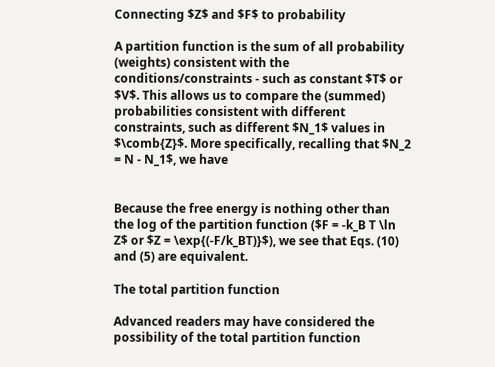Connecting $Z$ and $F$ to probability

A partition function is the sum of all probability (weights) consistent with the conditions/constraints - such as constant $T$ or $V$. This allows us to compare the (summed) probabilities consistent with different constraints, such as different $N_1$ values in $\comb{Z}$. More specifically, recalling that $N_2 = N - N_1$, we have


Because the free energy is nothing other than the log of the partition function ($F = -k_B T \ln Z$ or $Z = \exp{(-F/k_BT)}$), we see that Eqs. (10) and (5) are equivalent.

The total partition function

Advanced readers may have considered the possibility of the total partition function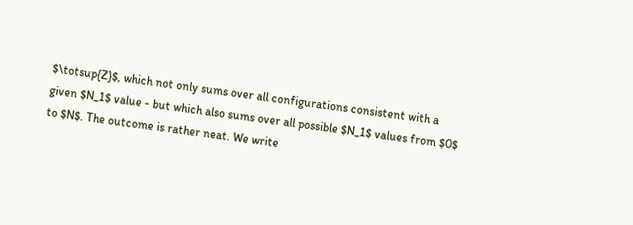$\totsup{Z}$, which not only sums over all configurations consistent with a given $N_1$ value - but which also sums over all possible $N_1$ values from $0$ to $N$. The outcome is rather neat. We write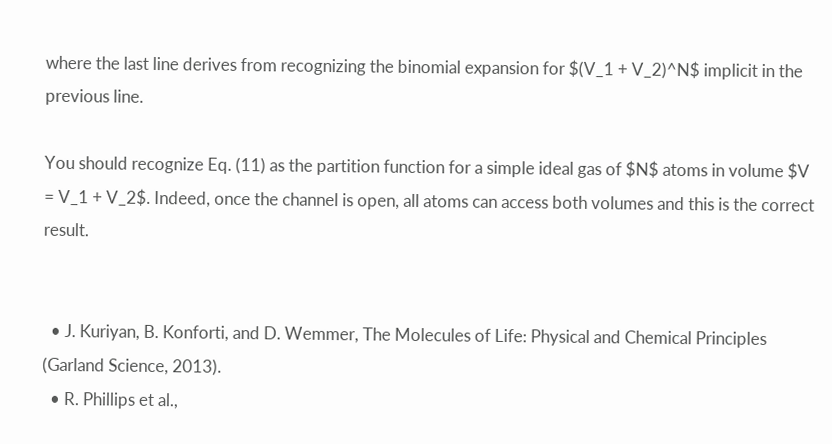where the last line derives from recognizing the binomial expansion for $(V_1 + V_2)^N$ implicit in the previous line.

You should recognize Eq. (11) as the partition function for a simple ideal gas of $N$ atoms in volume $V = V_1 + V_2$. Indeed, once the channel is open, all atoms can access both volumes and this is the correct result.


  • J. Kuriyan, B. Konforti, and D. Wemmer, The Molecules of Life: Physical and Chemical Principles (Garland Science, 2013).
  • R. Phillips et al.,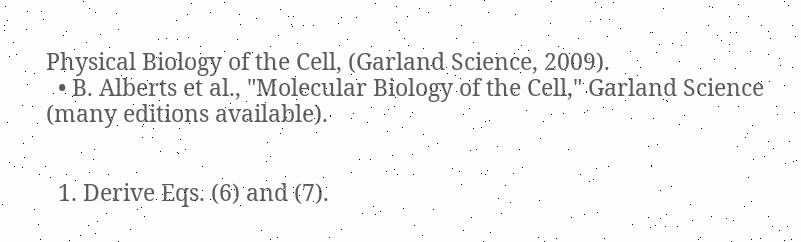Physical Biology of the Cell, (Garland Science, 2009).
  • B. Alberts et al., "Molecular Biology of the Cell," Garland Science (many editions available).


  1. Derive Eqs. (6) and (7).